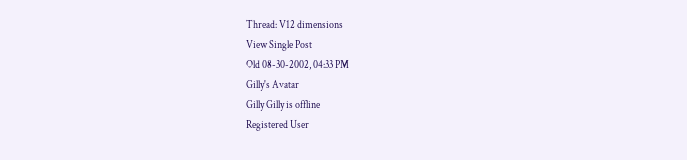Thread: V12 dimensions
View Single Post
Old 08-30-2002, 04:33 PM
Gilly's Avatar
Gilly Gilly is offline
Registered User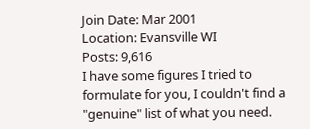Join Date: Mar 2001
Location: Evansville WI
Posts: 9,616
I have some figures I tried to formulate for you, I couldn't find a "genuine" list of what you need.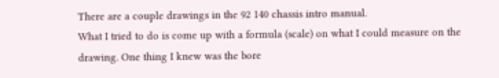There are a couple drawings in the 92 140 chassis intro manual.
What I tried to do is come up with a formula (scale) on what I could measure on the drawing. One thing I knew was the bore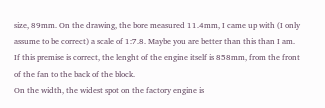size, 89mm. On the drawing, the bore measured 11.4mm, I came up with (I only assume to be correct) a scale of 1:7.8. Maybe you are better than this than I am.
If this premise is correct, the lenght of the engine itself is 858mm, from the front of the fan to the back of the block.
On the width, the widest spot on the factory engine is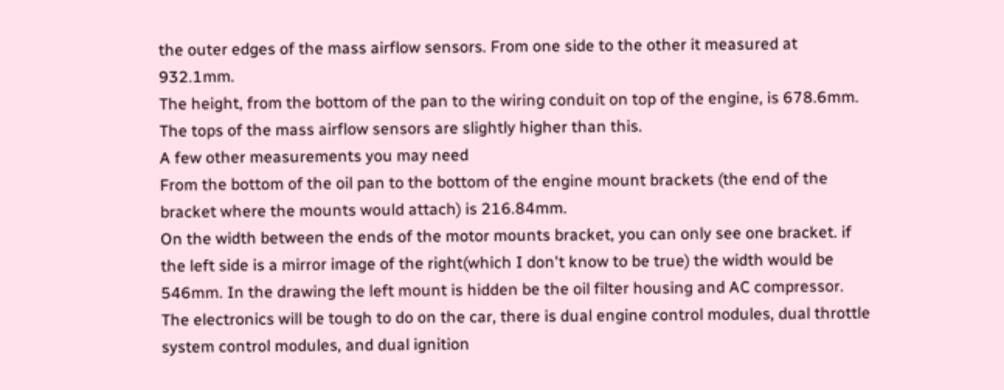the outer edges of the mass airflow sensors. From one side to the other it measured at 932.1mm.
The height, from the bottom of the pan to the wiring conduit on top of the engine, is 678.6mm. The tops of the mass airflow sensors are slightly higher than this.
A few other measurements you may need
From the bottom of the oil pan to the bottom of the engine mount brackets (the end of the bracket where the mounts would attach) is 216.84mm.
On the width between the ends of the motor mounts bracket, you can only see one bracket. if the left side is a mirror image of the right(which I don't know to be true) the width would be 546mm. In the drawing the left mount is hidden be the oil filter housing and AC compressor.
The electronics will be tough to do on the car, there is dual engine control modules, dual throttle system control modules, and dual ignition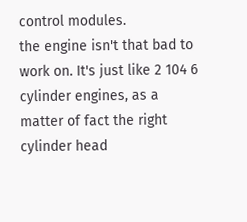control modules.
the engine isn't that bad to work on. It's just like 2 104 6 cylinder engines, as a matter of fact the right cylinder head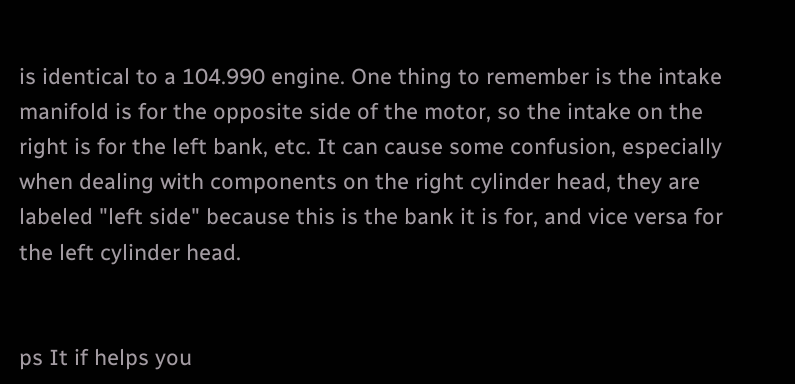is identical to a 104.990 engine. One thing to remember is the intake manifold is for the opposite side of the motor, so the intake on the right is for the left bank, etc. It can cause some confusion, especially when dealing with components on the right cylinder head, they are labeled "left side" because this is the bank it is for, and vice versa for the left cylinder head.


ps It if helps you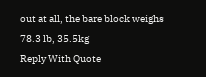out at all, the bare block weighs 78.3 lb, 35.5kg
Reply With Quote